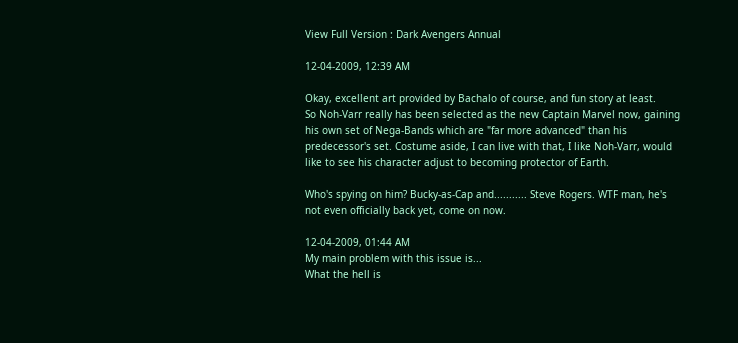View Full Version : Dark Avengers Annual

12-04-2009, 12:39 AM

Okay, excellent art provided by Bachalo of course, and fun story at least.
So Noh-Varr really has been selected as the new Captain Marvel now, gaining his own set of Nega-Bands which are "far more advanced" than his predecessor's set. Costume aside, I can live with that, I like Noh-Varr, would like to see his character adjust to becoming protector of Earth.

Who's spying on him? Bucky-as-Cap and........... Steve Rogers. WTF man, he's not even officially back yet, come on now.

12-04-2009, 01:44 AM
My main problem with this issue is...
What the hell is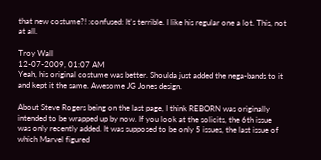that new costume?! :confused: It's terrible. I like his regular one a lot. This, not at all.

Troy Wall
12-07-2009, 01:07 AM
Yeah, his original costume was better. Shoulda just added the nega-bands to it and kept it the same. Awesome JG Jones design.

About Steve Rogers being on the last page, I think REBORN was originally intended to be wrapped up by now. If you look at the solicits, the 6th issue was only recently added. It was supposed to be only 5 issues, the last issue of which Marvel figured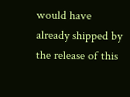would have already shipped by the release of this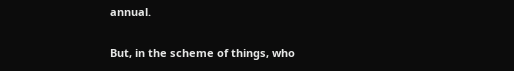annual.

But, in the scheme of things, who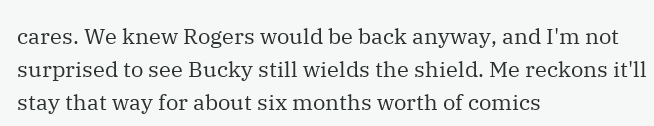cares. We knew Rogers would be back anyway, and I'm not surprised to see Bucky still wields the shield. Me reckons it'll stay that way for about six months worth of comics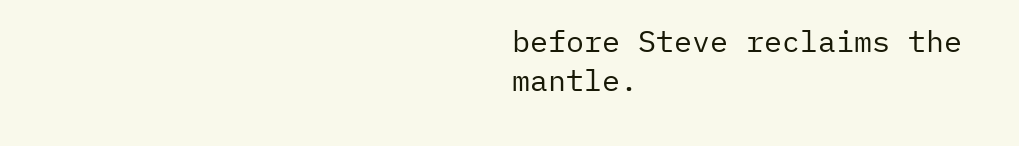before Steve reclaims the mantle.